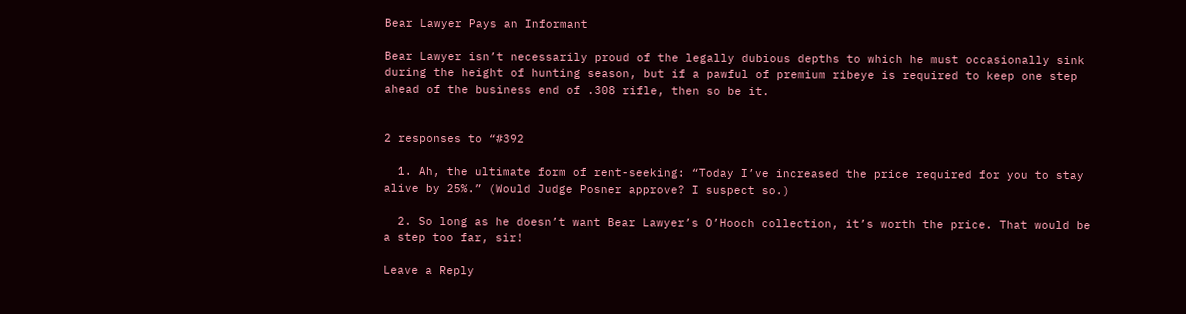Bear Lawyer Pays an Informant

Bear Lawyer isn’t necessarily proud of the legally dubious depths to which he must occasionally sink during the height of hunting season, but if a pawful of premium ribeye is required to keep one step ahead of the business end of .308 rifle, then so be it.


2 responses to “#392

  1. Ah, the ultimate form of rent-seeking: “Today I’ve increased the price required for you to stay alive by 25%.” (Would Judge Posner approve? I suspect so.)

  2. So long as he doesn’t want Bear Lawyer’s O’Hooch collection, it’s worth the price. That would be a step too far, sir!

Leave a Reply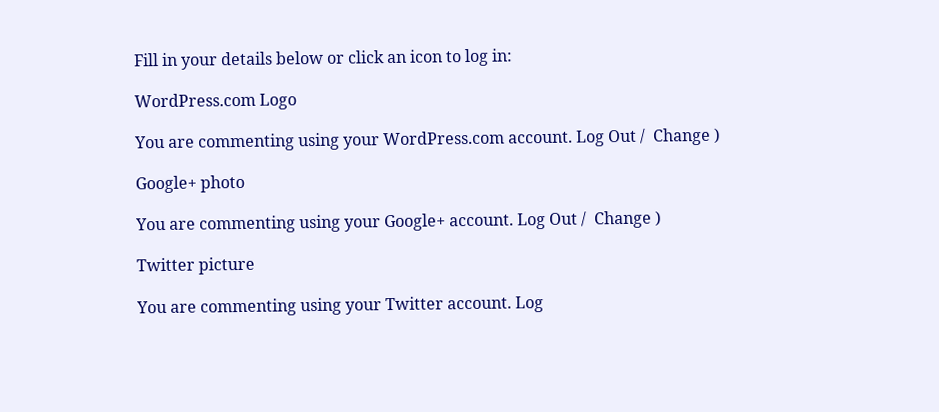Fill in your details below or click an icon to log in:

WordPress.com Logo

You are commenting using your WordPress.com account. Log Out /  Change )

Google+ photo

You are commenting using your Google+ account. Log Out /  Change )

Twitter picture

You are commenting using your Twitter account. Log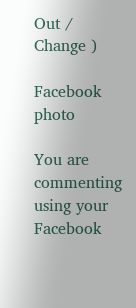Out /  Change )

Facebook photo

You are commenting using your Facebook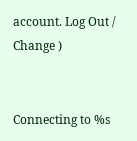account. Log Out /  Change )


Connecting to %s